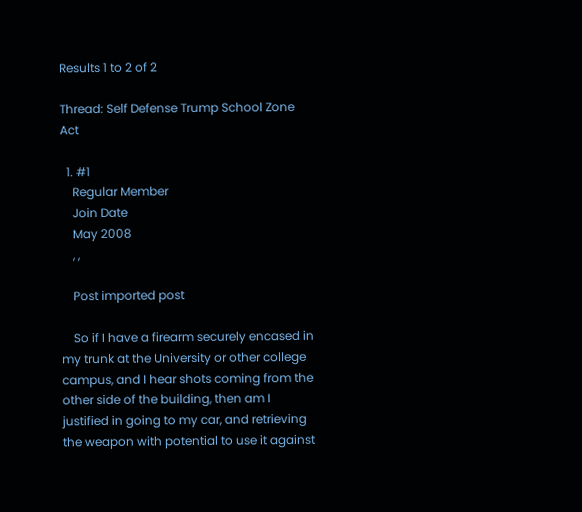Results 1 to 2 of 2

Thread: Self Defense Trump School Zone Act

  1. #1
    Regular Member
    Join Date
    May 2008
    , ,

    Post imported post

    So if I have a firearm securely encased in my trunk at the University or other college campus, and I hear shots coming from the other side of the building, then am I justified in going to my car, and retrieving the weapon with potential to use it against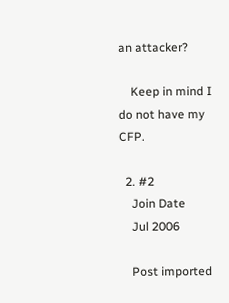an attacker?

    Keep in mind I do not have my CFP.

  2. #2
    Join Date
    Jul 2006

    Post imported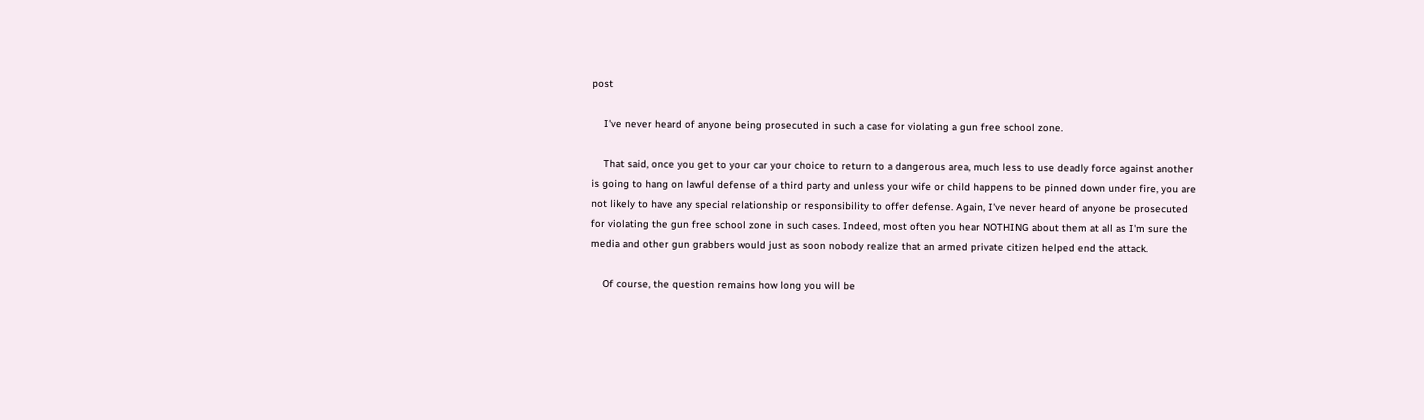post

    I've never heard of anyone being prosecuted in such a case for violating a gun free school zone.

    That said, once you get to your car your choice to return to a dangerous area, much less to use deadly force against another is going to hang on lawful defense of a third party and unless your wife or child happens to be pinned down under fire, you are not likely to have any special relationship or responsibility to offer defense. Again, I've never heard of anyone be prosecuted for violating the gun free school zone in such cases. Indeed, most often you hear NOTHING about them at all as I'm sure the media and other gun grabbers would just as soon nobody realize that an armed private citizen helped end the attack.

    Of course, the question remains how long you will be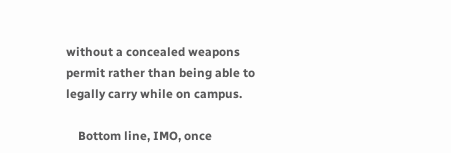without a concealed weapons permit rather than being able to legally carry while on campus.

    Bottom line, IMO, once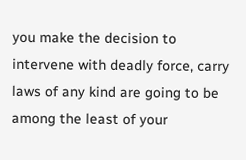you make the decision to intervene with deadly force, carry laws of any kind are going to be among the least of your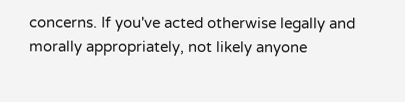concerns. If you've acted otherwise legally and morally appropriately, not likely anyone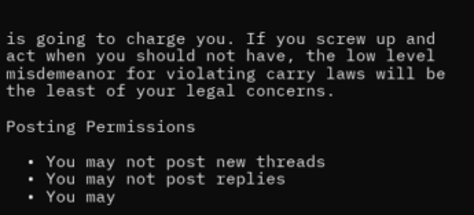is going to charge you. If you screw up and act when you should not have, the low level misdemeanor for violating carry laws will be the least of your legal concerns.

Posting Permissions

  • You may not post new threads
  • You may not post replies
  • You may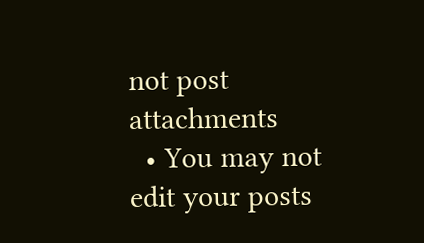not post attachments
  • You may not edit your posts